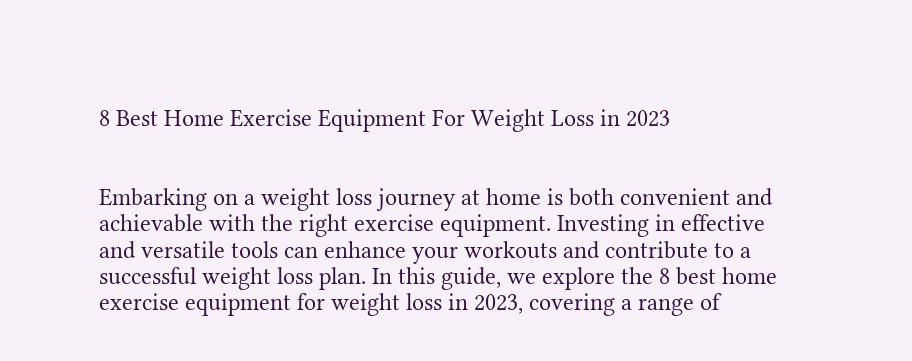8 Best Home Exercise Equipment For Weight Loss in 2023


Embarking on a weight loss journey at home is both convenient and achievable with the right exercise equipment. Investing in effective and versatile tools can enhance your workouts and contribute to a successful weight loss plan. In this guide, we explore the 8 best home exercise equipment for weight loss in 2023, covering a range of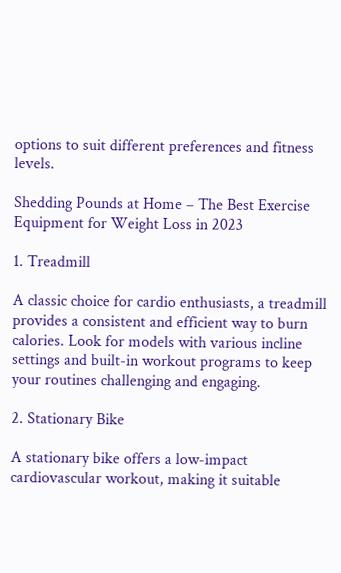options to suit different preferences and fitness levels.

Shedding Pounds at Home – The Best Exercise Equipment for Weight Loss in 2023

1. Treadmill

A classic choice for cardio enthusiasts, a treadmill provides a consistent and efficient way to burn calories. Look for models with various incline settings and built-in workout programs to keep your routines challenging and engaging.

2. Stationary Bike

A stationary bike offers a low-impact cardiovascular workout, making it suitable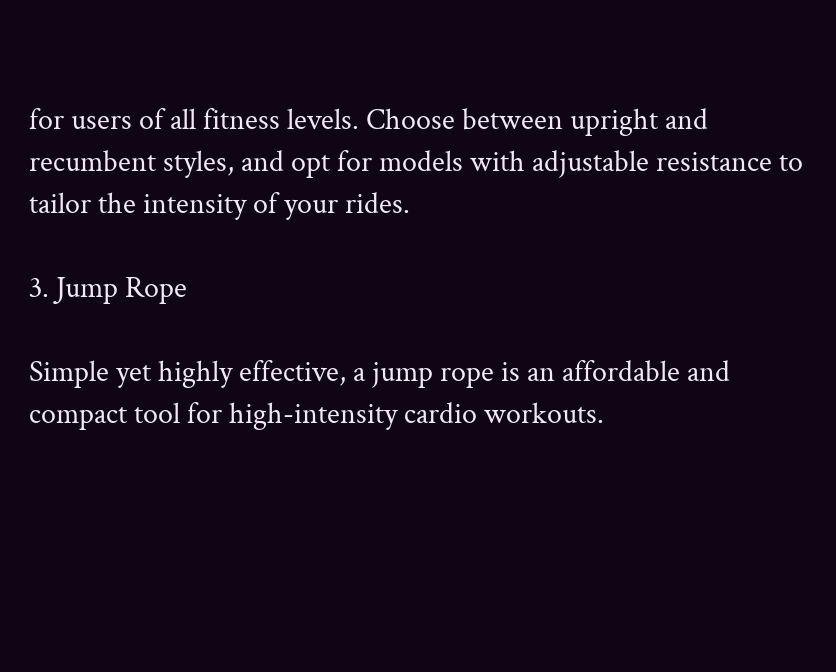for users of all fitness levels. Choose between upright and recumbent styles, and opt for models with adjustable resistance to tailor the intensity of your rides.

3. Jump Rope

Simple yet highly effective, a jump rope is an affordable and compact tool for high-intensity cardio workouts.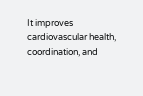It improves cardiovascular health, coordination, and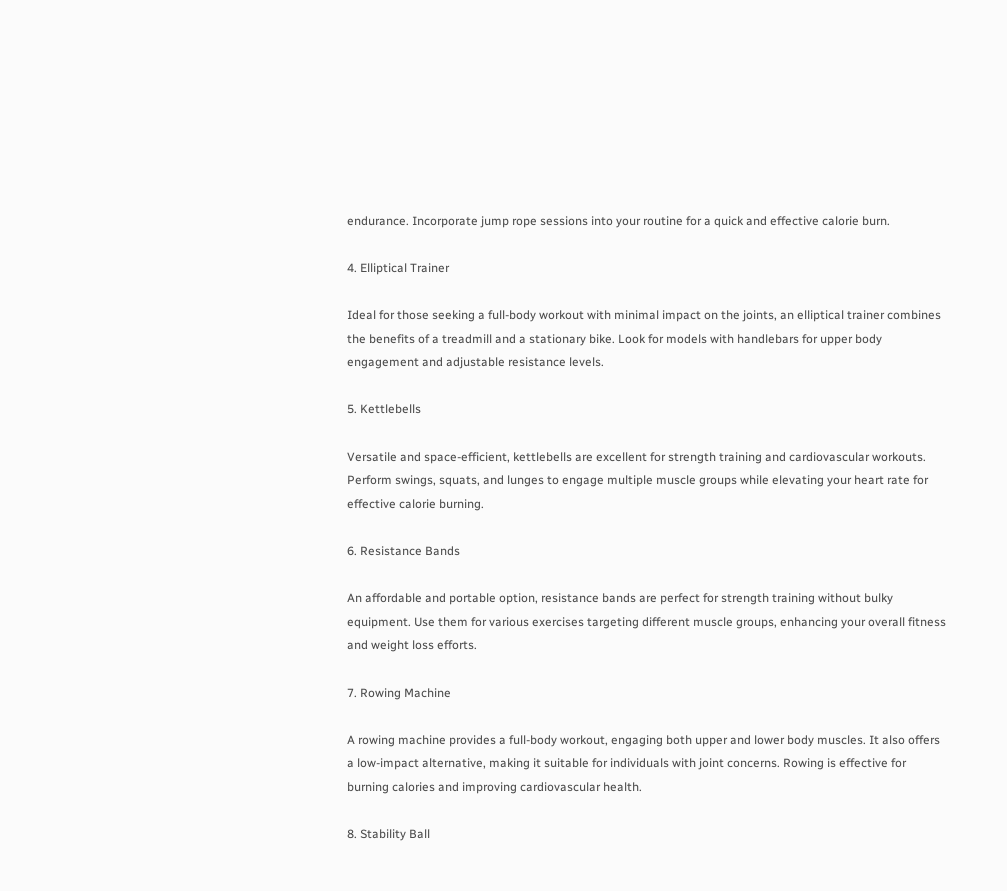endurance. Incorporate jump rope sessions into your routine for a quick and effective calorie burn.

4. Elliptical Trainer

Ideal for those seeking a full-body workout with minimal impact on the joints, an elliptical trainer combines the benefits of a treadmill and a stationary bike. Look for models with handlebars for upper body engagement and adjustable resistance levels.

5. Kettlebells

Versatile and space-efficient, kettlebells are excellent for strength training and cardiovascular workouts. Perform swings, squats, and lunges to engage multiple muscle groups while elevating your heart rate for effective calorie burning.

6. Resistance Bands

An affordable and portable option, resistance bands are perfect for strength training without bulky equipment. Use them for various exercises targeting different muscle groups, enhancing your overall fitness and weight loss efforts.

7. Rowing Machine

A rowing machine provides a full-body workout, engaging both upper and lower body muscles. It also offers a low-impact alternative, making it suitable for individuals with joint concerns. Rowing is effective for burning calories and improving cardiovascular health.

8. Stability Ball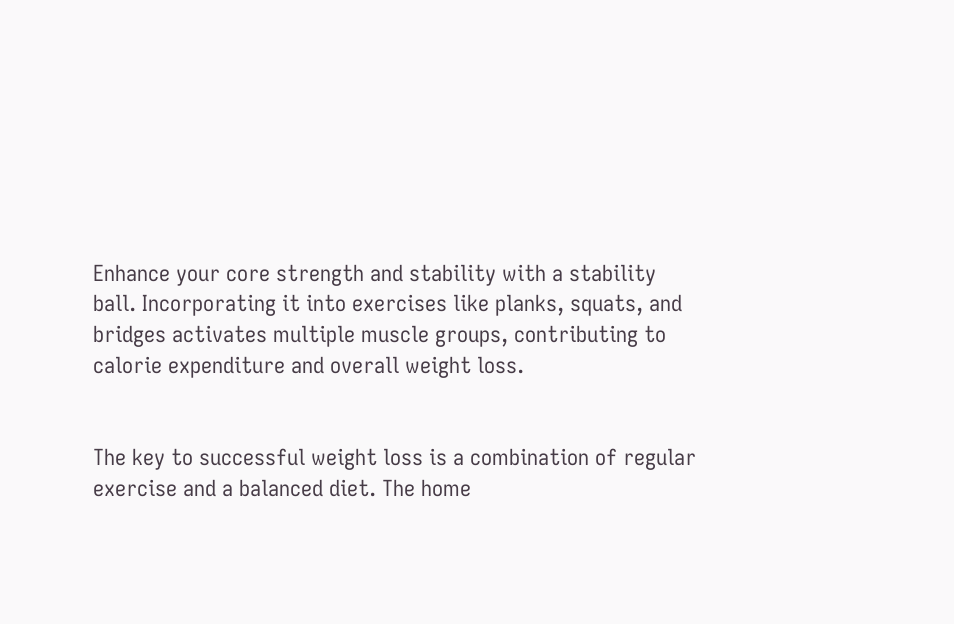Enhance your core strength and stability with a stability ball. Incorporating it into exercises like planks, squats, and bridges activates multiple muscle groups, contributing to calorie expenditure and overall weight loss.


The key to successful weight loss is a combination of regular exercise and a balanced diet. The home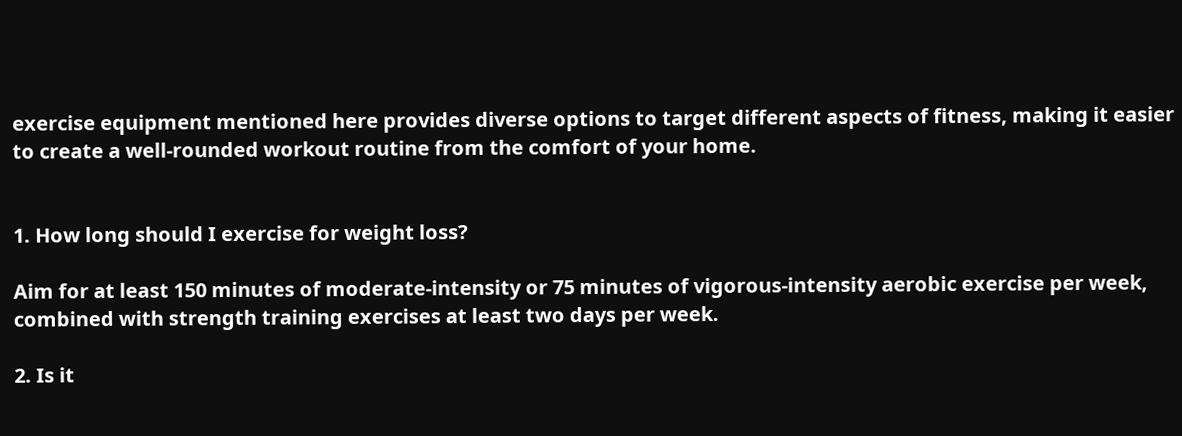exercise equipment mentioned here provides diverse options to target different aspects of fitness, making it easier to create a well-rounded workout routine from the comfort of your home.


1. How long should I exercise for weight loss?

Aim for at least 150 minutes of moderate-intensity or 75 minutes of vigorous-intensity aerobic exercise per week, combined with strength training exercises at least two days per week.

2. Is it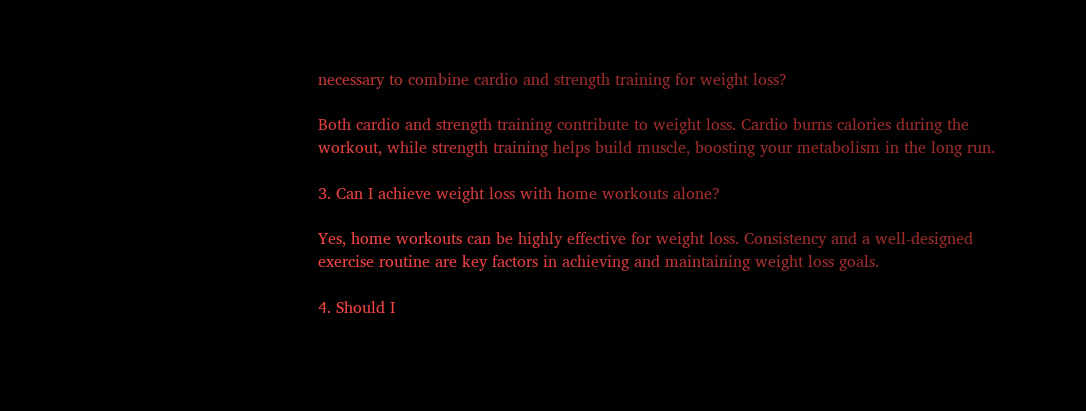necessary to combine cardio and strength training for weight loss?

Both cardio and strength training contribute to weight loss. Cardio burns calories during the workout, while strength training helps build muscle, boosting your metabolism in the long run.

3. Can I achieve weight loss with home workouts alone?

Yes, home workouts can be highly effective for weight loss. Consistency and a well-designed exercise routine are key factors in achieving and maintaining weight loss goals.

4. Should I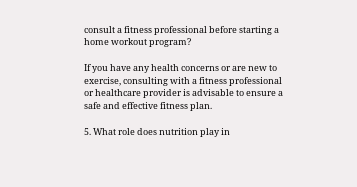consult a fitness professional before starting a home workout program?

If you have any health concerns or are new to exercise, consulting with a fitness professional or healthcare provider is advisable to ensure a safe and effective fitness plan.

5. What role does nutrition play in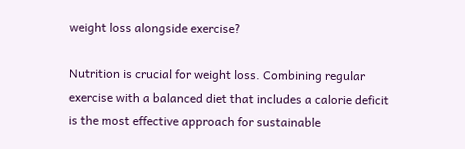weight loss alongside exercise?

Nutrition is crucial for weight loss. Combining regular exercise with a balanced diet that includes a calorie deficit is the most effective approach for sustainable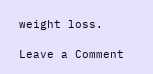weight loss.

Leave a Comment